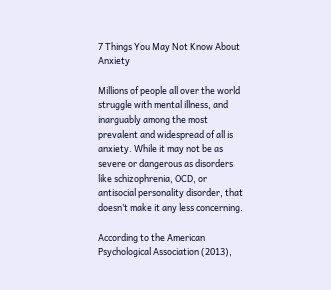7 Things You May Not Know About Anxiety

Millions of people all over the world struggle with mental illness, and inarguably among the most prevalent and widespread of all is anxiety. While it may not be as severe or dangerous as disorders like schizophrenia, OCD, or antisocial personality disorder, that doesn’t make it any less concerning.

According to the American Psychological Association (2013),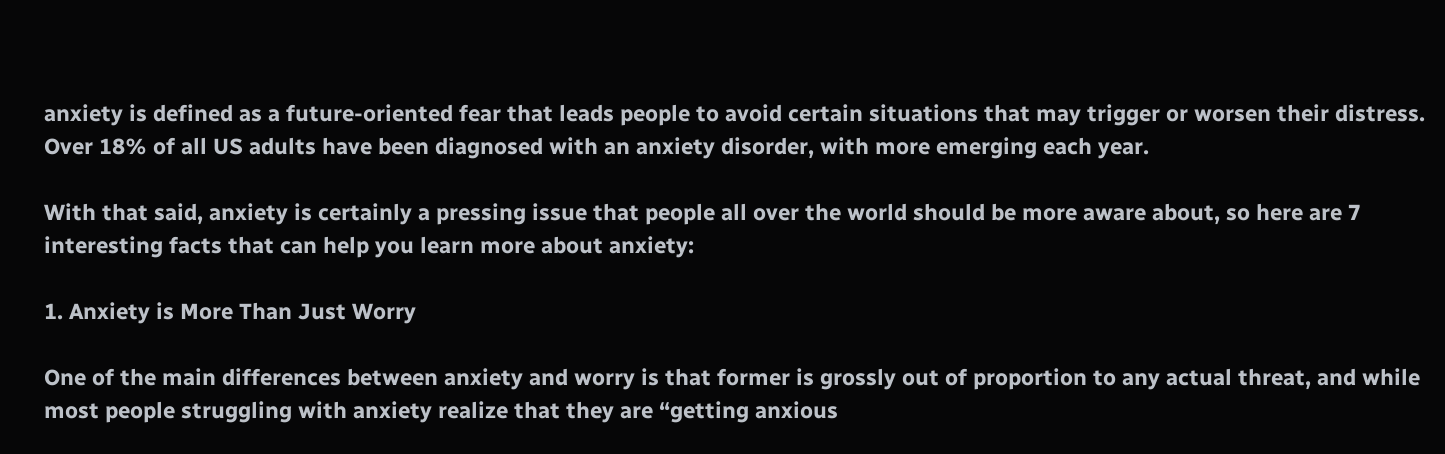anxiety is defined as a future-oriented fear that leads people to avoid certain situations that may trigger or worsen their distress. Over 18% of all US adults have been diagnosed with an anxiety disorder, with more emerging each year.

With that said, anxiety is certainly a pressing issue that people all over the world should be more aware about, so here are 7 interesting facts that can help you learn more about anxiety:

1. Anxiety is More Than Just Worry

One of the main differences between anxiety and worry is that former is grossly out of proportion to any actual threat, and while most people struggling with anxiety realize that they are “getting anxious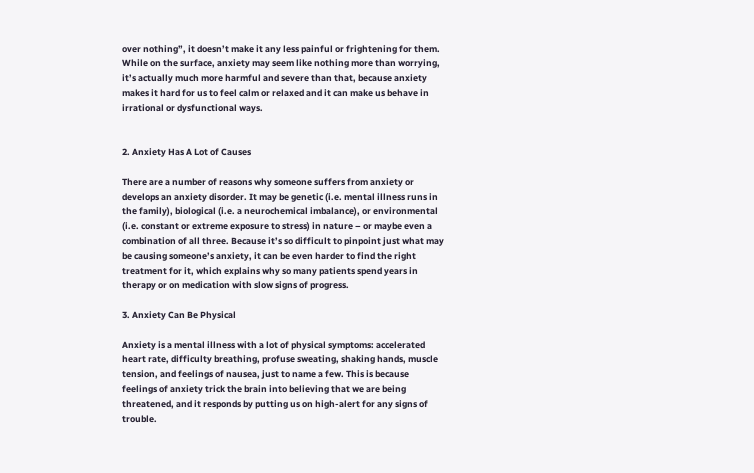over nothing”, it doesn’t make it any less painful or frightening for them. While on the surface, anxiety may seem like nothing more than worrying, it’s actually much more harmful and severe than that, because anxiety makes it hard for us to feel calm or relaxed and it can make us behave in irrational or dysfunctional ways.


2. Anxiety Has A Lot of Causes

There are a number of reasons why someone suffers from anxiety or develops an anxiety disorder. It may be genetic (i.e. mental illness runs in the family), biological (i.e. a neurochemical imbalance), or environmental (i.e. constant or extreme exposure to stress) in nature – or maybe even a combination of all three. Because it’s so difficult to pinpoint just what may be causing someone’s anxiety, it can be even harder to find the right treatment for it, which explains why so many patients spend years in therapy or on medication with slow signs of progress.

3. Anxiety Can Be Physical

Anxiety is a mental illness with a lot of physical symptoms: accelerated heart rate, difficulty breathing, profuse sweating, shaking hands, muscle tension, and feelings of nausea, just to name a few. This is because feelings of anxiety trick the brain into believing that we are being threatened, and it responds by putting us on high-alert for any signs of trouble.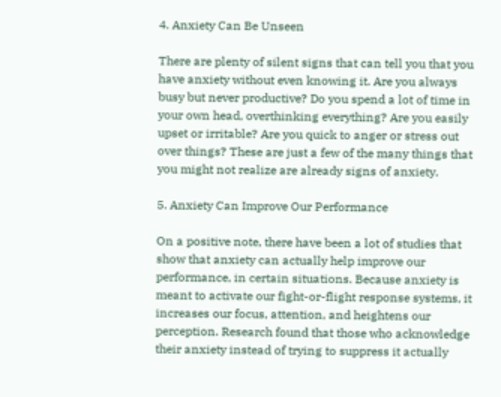4. Anxiety Can Be Unseen

There are plenty of silent signs that can tell you that you have anxiety without even knowing it. Are you always busy but never productive? Do you spend a lot of time in your own head, overthinking everything? Are you easily upset or irritable? Are you quick to anger or stress out over things? These are just a few of the many things that you might not realize are already signs of anxiety.

5. Anxiety Can Improve Our Performance

On a positive note, there have been a lot of studies that show that anxiety can actually help improve our performance, in certain situations. Because anxiety is meant to activate our fight-or-flight response systems, it increases our focus, attention, and heightens our perception. Research found that those who acknowledge their anxiety instead of trying to suppress it actually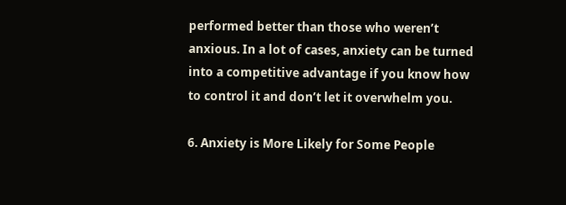performed better than those who weren’t anxious. In a lot of cases, anxiety can be turned into a competitive advantage if you know how to control it and don’t let it overwhelm you.

6. Anxiety is More Likely for Some People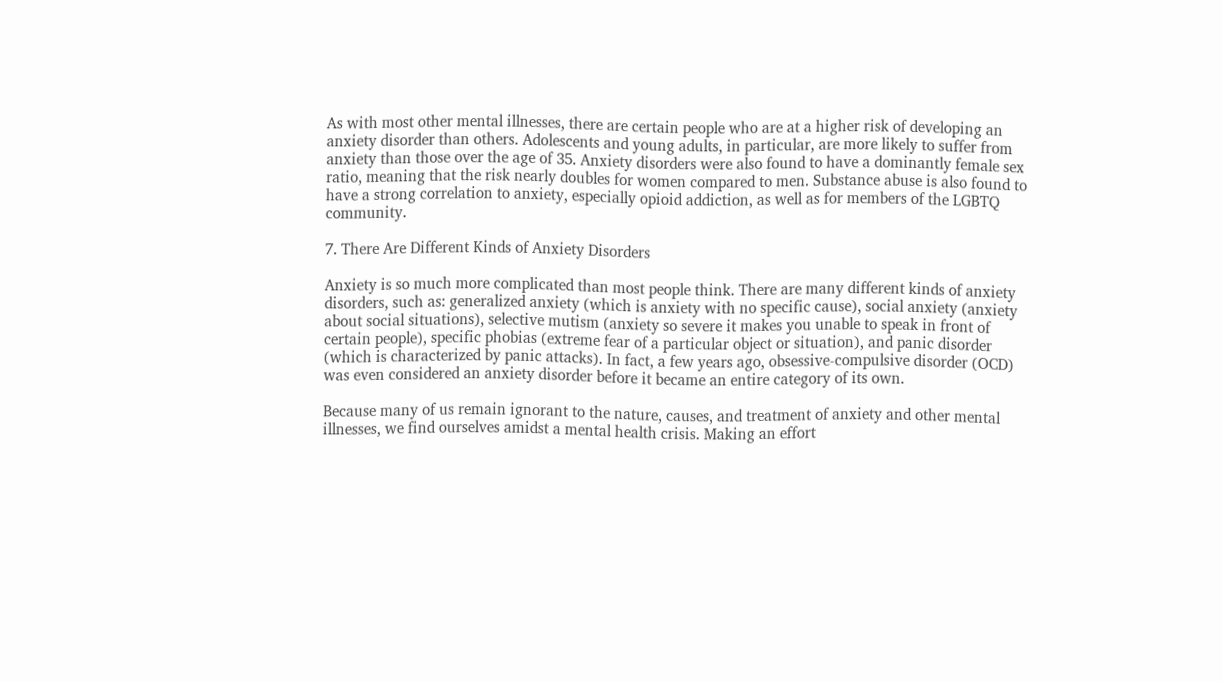As with most other mental illnesses, there are certain people who are at a higher risk of developing an anxiety disorder than others. Adolescents and young adults, in particular, are more likely to suffer from anxiety than those over the age of 35. Anxiety disorders were also found to have a dominantly female sex ratio, meaning that the risk nearly doubles for women compared to men. Substance abuse is also found to have a strong correlation to anxiety, especially opioid addiction, as well as for members of the LGBTQ community.

7. There Are Different Kinds of Anxiety Disorders

Anxiety is so much more complicated than most people think. There are many different kinds of anxiety disorders, such as: generalized anxiety (which is anxiety with no specific cause), social anxiety (anxiety about social situations), selective mutism (anxiety so severe it makes you unable to speak in front of certain people), specific phobias (extreme fear of a particular object or situation), and panic disorder (which is characterized by panic attacks). In fact, a few years ago, obsessive-compulsive disorder (OCD) was even considered an anxiety disorder before it became an entire category of its own.

Because many of us remain ignorant to the nature, causes, and treatment of anxiety and other mental illnesses, we find ourselves amidst a mental health crisis. Making an effort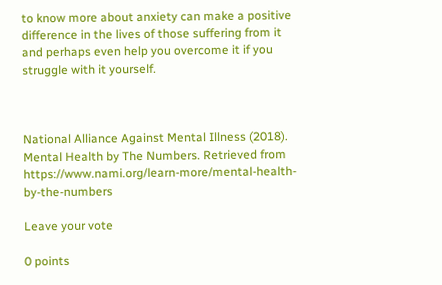to know more about anxiety can make a positive difference in the lives of those suffering from it and perhaps even help you overcome it if you struggle with it yourself.



National Alliance Against Mental Illness (2018). Mental Health by The Numbers. Retrieved from https://www.nami.org/learn-more/mental-health-by-the-numbers

Leave your vote

0 points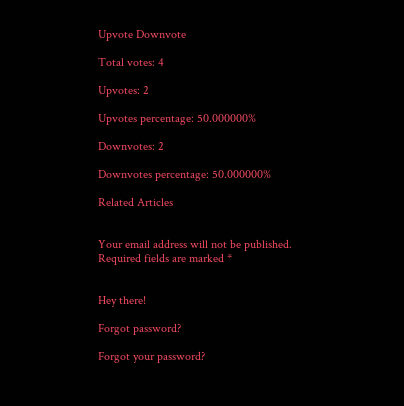Upvote Downvote

Total votes: 4

Upvotes: 2

Upvotes percentage: 50.000000%

Downvotes: 2

Downvotes percentage: 50.000000%

Related Articles


Your email address will not be published. Required fields are marked *


Hey there!

Forgot password?

Forgot your password?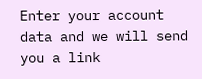Enter your account data and we will send you a link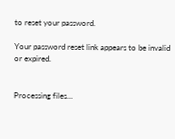to reset your password.

Your password reset link appears to be invalid or expired.


Processing files…